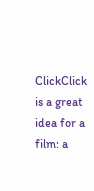ClickClick is a great idea for a film: a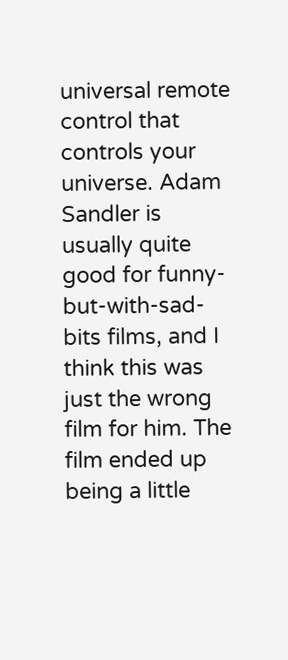universal remote control that controls your universe. Adam Sandler is usually quite good for funny-but-with-sad-bits films, and I think this was just the wrong film for him. The film ended up being a little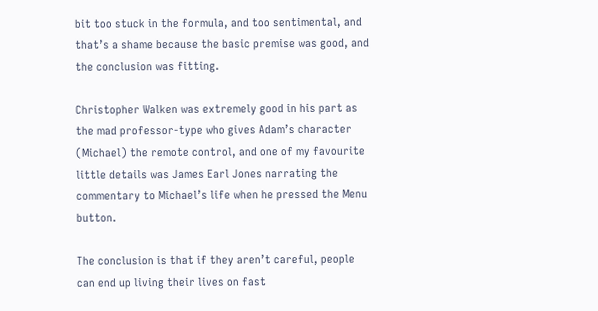bit too stuck in the formula, and too sentimental, and that’s a shame because the basic premise was good, and the conclusion was fitting.

Christopher Walken was extremely good in his part as the mad professor-type who gives Adam’s character (Michael) the remote control, and one of my favourite little details was James Earl Jones narrating the commentary to Michael’s life when he pressed the Menu button.

The conclusion is that if they aren’t careful, people can end up living their lives on fast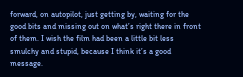forward, on autopilot, just getting by, waiting for the good bits and missing out on what’s right there in front of them. I wish the film had been a little bit less smulchy and stupid, because I think it’s a good message.